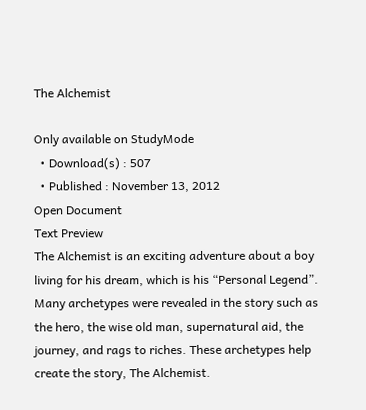The Alchemist

Only available on StudyMode
  • Download(s) : 507
  • Published : November 13, 2012
Open Document
Text Preview
The Alchemist is an exciting adventure about a boy living for his dream, which is his “Personal Legend”. Many archetypes were revealed in the story such as the hero, the wise old man, supernatural aid, the journey, and rags to riches. These archetypes help create the story, The Alchemist.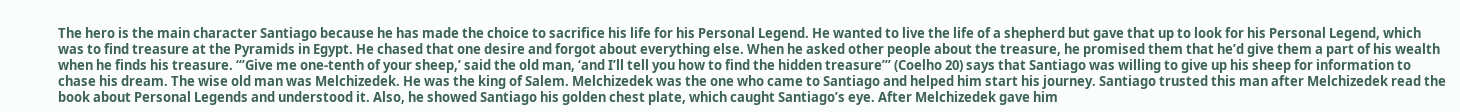The hero is the main character Santiago because he has made the choice to sacrifice his life for his Personal Legend. He wanted to live the life of a shepherd but gave that up to look for his Personal Legend, which was to find treasure at the Pyramids in Egypt. He chased that one desire and forgot about everything else. When he asked other people about the treasure, he promised them that he’d give them a part of his wealth when he finds his treasure. “’Give me one-tenth of your sheep,’ said the old man, ‘and I’ll tell you how to find the hidden treasure’” (Coelho 20) says that Santiago was willing to give up his sheep for information to chase his dream. The wise old man was Melchizedek. He was the king of Salem. Melchizedek was the one who came to Santiago and helped him start his journey. Santiago trusted this man after Melchizedek read the book about Personal Legends and understood it. Also, he showed Santiago his golden chest plate, which caught Santiago’s eye. After Melchizedek gave him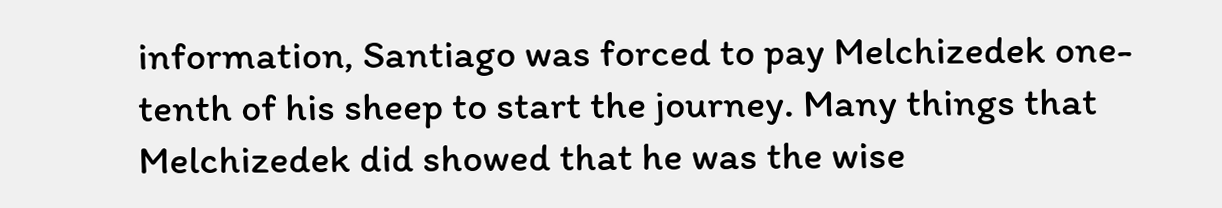information, Santiago was forced to pay Melchizedek one-tenth of his sheep to start the journey. Many things that Melchizedek did showed that he was the wise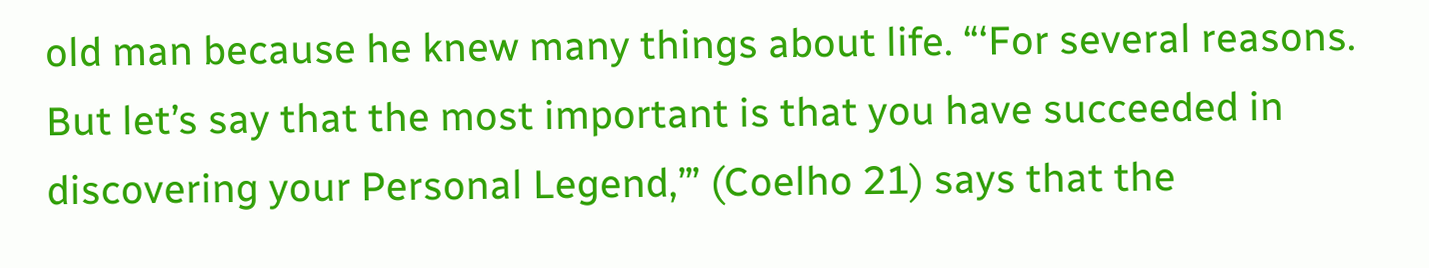old man because he knew many things about life. “‘For several reasons. But let’s say that the most important is that you have succeeded in discovering your Personal Legend,’” (Coelho 21) says that the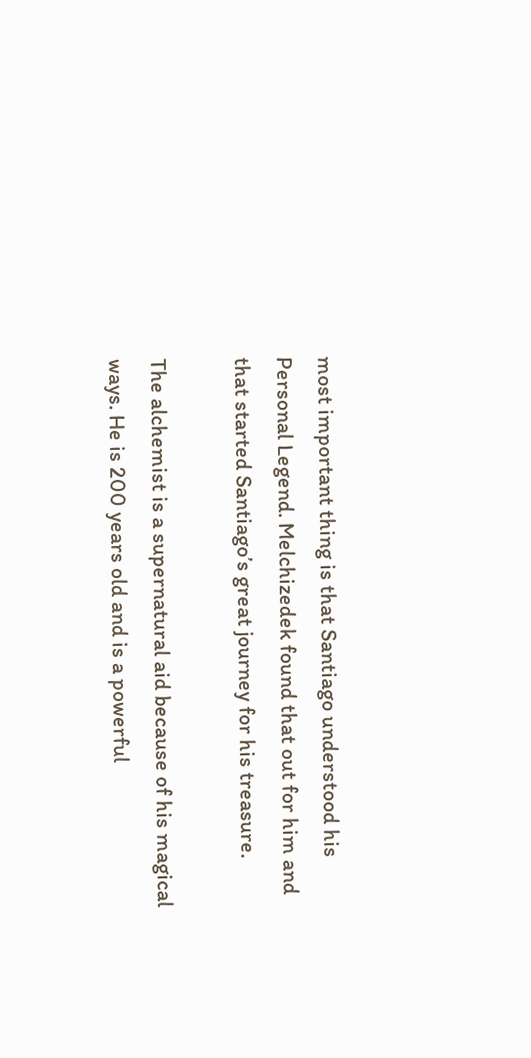most important thing is that Santiago understood his Personal Legend. Melchizedek found that out for him and that started Santiago’s great journey for his treasure.

The alchemist is a supernatural aid because of his magical ways. He is 200 years old and is a powerful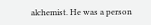alchemist. He was a person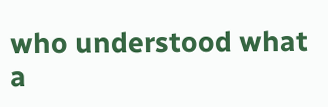who understood what a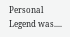Personal Legend was....